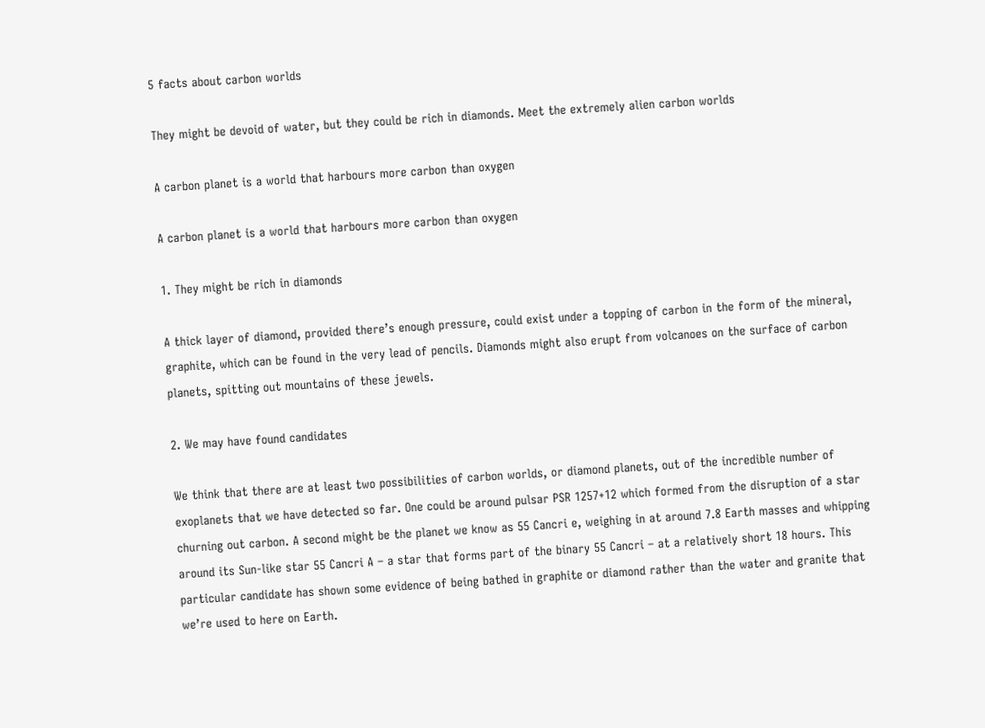5 facts about carbon worlds

They might be devoid of water, but they could be rich in diamonds. Meet the extremely alien carbon worlds

A carbon planet is a world that harbours more carbon than oxygen

A carbon planet is a world that harbours more carbon than oxygen

1. They might be rich in diamonds

A thick layer of diamond, provided there’s enough pressure, could exist under a topping of carbon in the form of the mineral, graphite, which can be found in the very lead of pencils. Diamonds might also erupt from volcanoes on the surface of carbon planets, spitting out mountains of these jewels.

2. We may have found candidates

We think that there are at least two possibilities of carbon worlds, or diamond planets, out of the incredible number of exoplanets that we have detected so far. One could be around pulsar PSR 1257+12 which formed from the disruption of a star churning out carbon. A second might be the planet we know as 55 Cancri e, weighing in at around 7.8 Earth masses and whipping around its Sun-like star 55 Cancri A – a star that forms part of the binary 55 Cancri – at a relatively short 18 hours. This particular candidate has shown some evidence of being bathed in graphite or diamond rather than the water and granite that we’re used to here on Earth.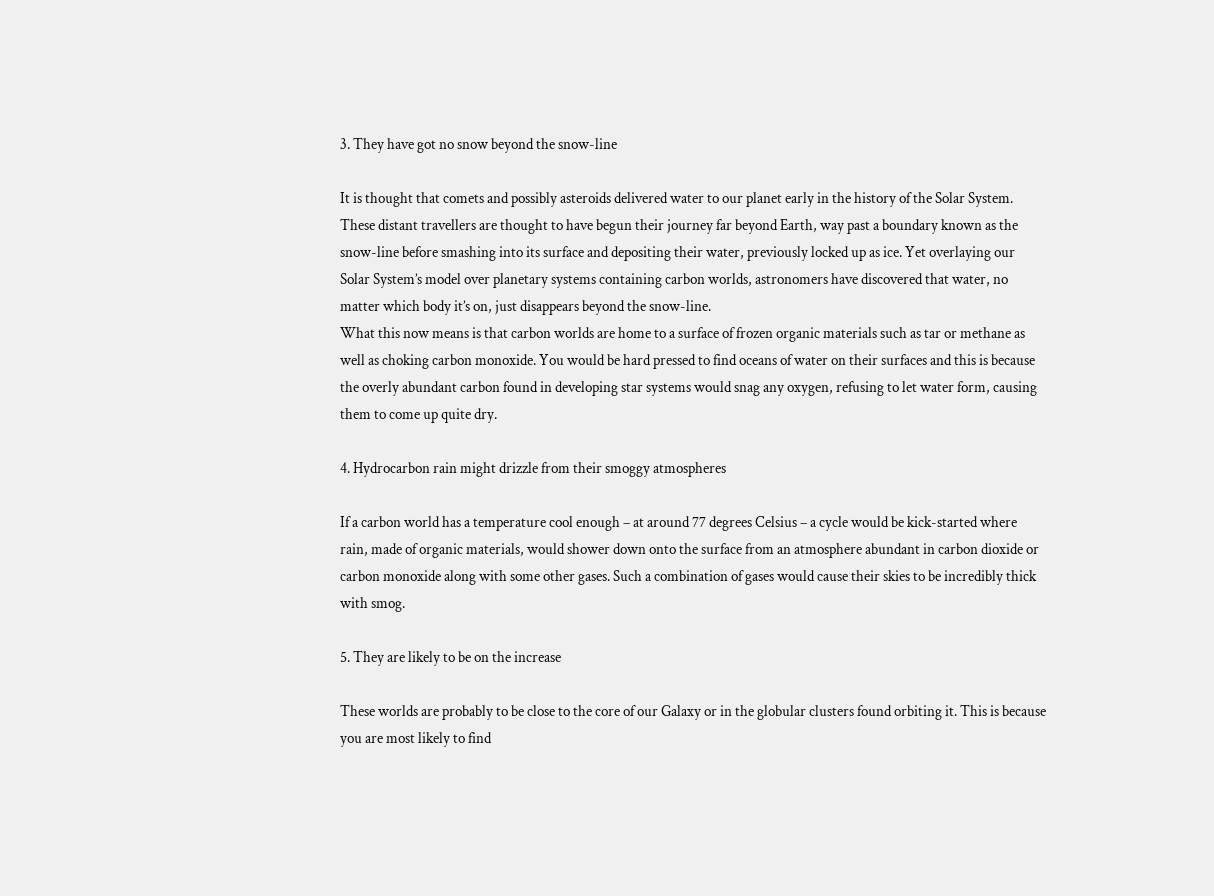3. They have got no snow beyond the snow-line

It is thought that comets and possibly asteroids delivered water to our planet early in the history of the Solar System. These distant travellers are thought to have begun their journey far beyond Earth, way past a boundary known as the snow-line before smashing into its surface and depositing their water, previously locked up as ice. Yet overlaying our Solar System’s model over planetary systems containing carbon worlds, astronomers have discovered that water, no matter which body it’s on, just disappears beyond the snow-line.
What this now means is that carbon worlds are home to a surface of frozen organic materials such as tar or methane as well as choking carbon monoxide. You would be hard pressed to find oceans of water on their surfaces and this is because the overly abundant carbon found in developing star systems would snag any oxygen, refusing to let water form, causing them to come up quite dry.

4. Hydrocarbon rain might drizzle from their smoggy atmospheres

If a carbon world has a temperature cool enough – at around 77 degrees Celsius – a cycle would be kick-started where rain, made of organic materials, would shower down onto the surface from an atmosphere abundant in carbon dioxide or carbon monoxide along with some other gases. Such a combination of gases would cause their skies to be incredibly thick with smog.

5. They are likely to be on the increase

These worlds are probably to be close to the core of our Galaxy or in the globular clusters found orbiting it. This is because you are most likely to find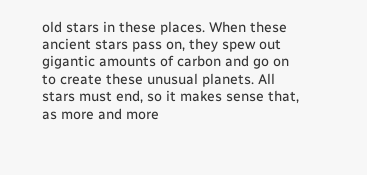old stars in these places. When these ancient stars pass on, they spew out gigantic amounts of carbon and go on to create these unusual planets. All stars must end, so it makes sense that, as more and more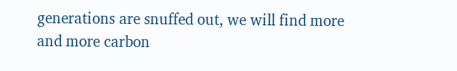generations are snuffed out, we will find more and more carbon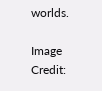worlds.

Image Credit: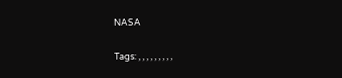NASA

Tags: , , , , , , , , ,